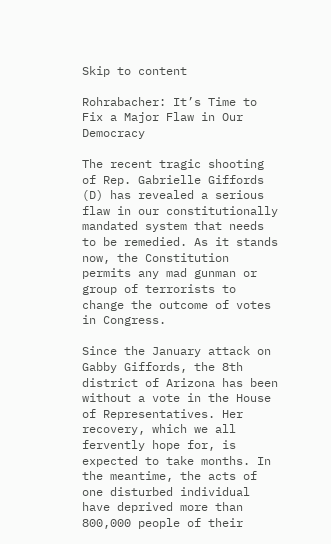Skip to content

Rohrabacher: It’s Time to Fix a Major Flaw in Our Democracy

The recent tragic shooting of Rep. Gabrielle Giffords (D) has revealed a serious flaw in our constitutionally mandated system that needs to be remedied. As it stands now, the Constitution permits any mad gunman or group of terrorists to change the outcome of votes in Congress.

Since the January attack on Gabby Giffords, the 8th district of Arizona has been without a vote in the House of Representatives. Her recovery, which we all fervently hope for, is expected to take months. In the meantime, the acts of one disturbed individual have deprived more than 800,000 people of their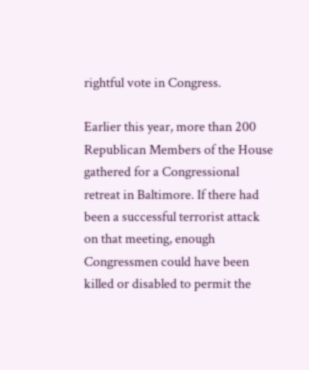rightful vote in Congress.

Earlier this year, more than 200 Republican Members of the House gathered for a Congressional retreat in Baltimore. If there had been a successful terrorist attack on that meeting, enough Congressmen could have been killed or disabled to permit the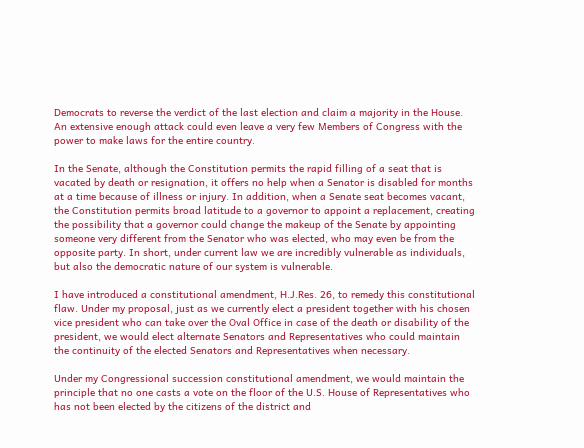Democrats to reverse the verdict of the last election and claim a majority in the House. An extensive enough attack could even leave a very few Members of Congress with the power to make laws for the entire country.

In the Senate, although the Constitution permits the rapid filling of a seat that is vacated by death or resignation, it offers no help when a Senator is disabled for months at a time because of illness or injury. In addition, when a Senate seat becomes vacant, the Constitution permits broad latitude to a governor to appoint a replacement, creating the possibility that a governor could change the makeup of the Senate by appointing someone very different from the Senator who was elected, who may even be from the opposite party. In short, under current law we are incredibly vulnerable as individuals, but also the democratic nature of our system is vulnerable.

I have introduced a constitutional amendment, H.J.Res. 26, to remedy this constitutional flaw. Under my proposal, just as we currently elect a president together with his chosen vice president who can take over the Oval Office in case of the death or disability of the president, we would elect alternate Senators and Representatives who could maintain the continuity of the elected Senators and Representatives when necessary.

Under my Congressional succession constitutional amendment, we would maintain the principle that no one casts a vote on the floor of the U.S. House of Representatives who has not been elected by the citizens of the district and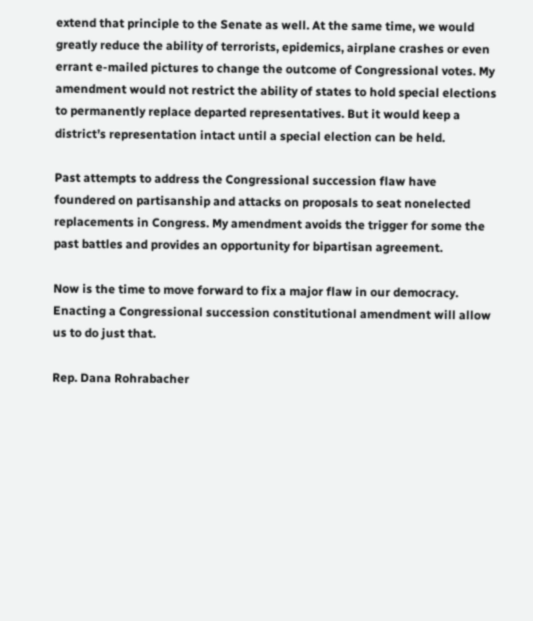extend that principle to the Senate as well. At the same time, we would greatly reduce the ability of terrorists, epidemics, airplane crashes or even errant e-mailed pictures to change the outcome of Congressional votes. My amendment would not restrict the ability of states to hold special elections to permanently replace departed representatives. But it would keep a district’s representation intact until a special election can be held.

Past attempts to address the Congressional succession flaw have foundered on partisanship and attacks on proposals to seat nonelected replacements in Congress. My amendment avoids the trigger for some the past battles and provides an opportunity for bipartisan agreement.

Now is the time to move forward to fix a major flaw in our democracy. Enacting a Congressional succession constitutional amendment will allow us to do just that.

Rep. Dana Rohrabacher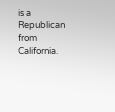is a Republican from California.